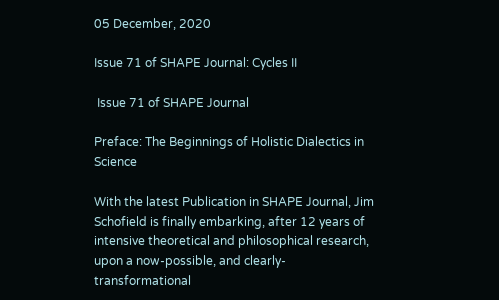05 December, 2020

Issue 71 of SHAPE Journal: Cycles II

 Issue 71 of SHAPE Journal

Preface: The Beginnings of Holistic Dialectics in Science

With the latest Publication in SHAPE Journal, Jim Schofield is finally embarking, after 12 years of intensive theoretical and philosophical research, upon a now-possible, and clearly-transformational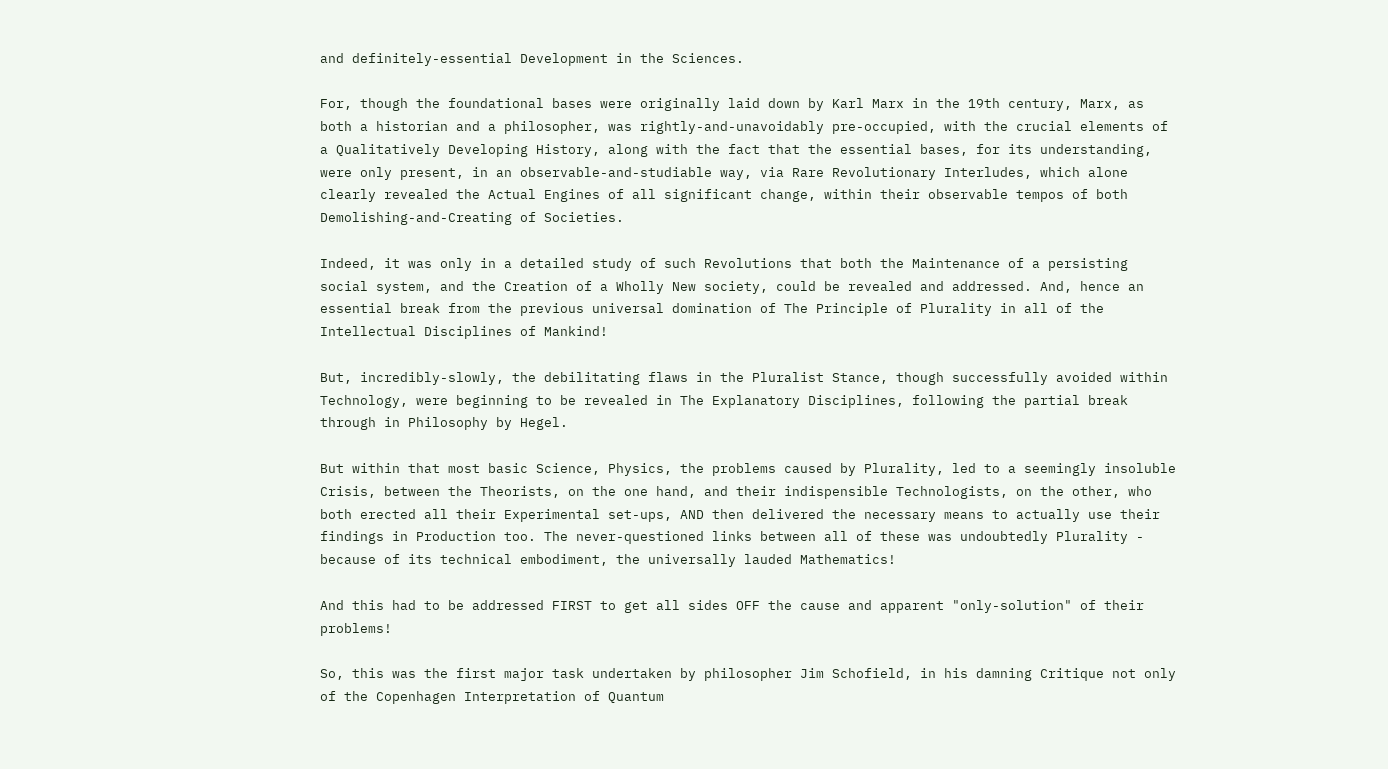and definitely-essential Development in the Sciences.

For, though the foundational bases were originally laid down by Karl Marx in the 19th century, Marx, as both a historian and a philosopher, was rightly-and-unavoidably pre-occupied, with the crucial elements of  a Qualitatively Developing History, along with the fact that the essential bases, for its understanding, were only present, in an observable-and-studiable way, via Rare Revolutionary Interludes, which alone clearly revealed the Actual Engines of all significant change, within their observable tempos of both Demolishing-and-Creating of Societies.

Indeed, it was only in a detailed study of such Revolutions that both the Maintenance of a persisting social system, and the Creation of a Wholly New society, could be revealed and addressed. And, hence an essential break from the previous universal domination of The Principle of Plurality in all of the Intellectual Disciplines of Mankind!

But, incredibly-slowly, the debilitating flaws in the Pluralist Stance, though successfully avoided within Technology, were beginning to be revealed in The Explanatory Disciplines, following the partial break through in Philosophy by Hegel.

But within that most basic Science, Physics, the problems caused by Plurality, led to a seemingly insoluble Crisis, between the Theorists, on the one hand, and their indispensible Technologists, on the other, who both erected all their Experimental set-ups, AND then delivered the necessary means to actually use their findings in Production too. The never-questioned links between all of these was undoubtedly Plurality - because of its technical embodiment, the universally lauded Mathematics!

And this had to be addressed FIRST to get all sides OFF the cause and apparent "only-solution" of their problems!

So, this was the first major task undertaken by philosopher Jim Schofield, in his damning Critique not only of the Copenhagen Interpretation of Quantum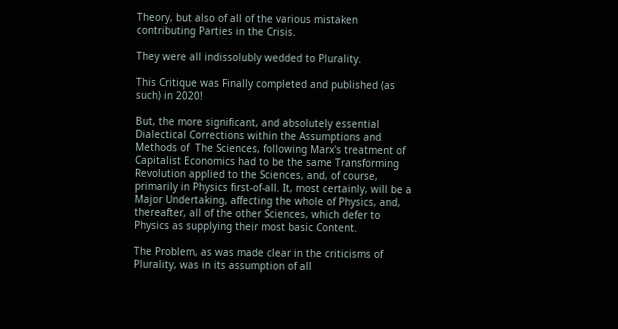Theory, but also of all of the various mistaken contributing Parties in the Crisis.

They were all indissolubly wedded to Plurality.

This Critique was Finally completed and published (as such) in 2020!

But, the more significant, and absolutely essential Dialectical Corrections within the Assumptions and Methods of  The Sciences, following Marx's treatment of Capitalist Economics had to be the same Transforming Revolution applied to the Sciences, and, of course, primarily in Physics first-of-all. It, most certainly, will be a Major Undertaking, affecting the whole of Physics, and, thereafter, all of the other Sciences, which defer to Physics as supplying their most basic Content.

The Problem, as was made clear in the criticisms of Plurality, was in its assumption of all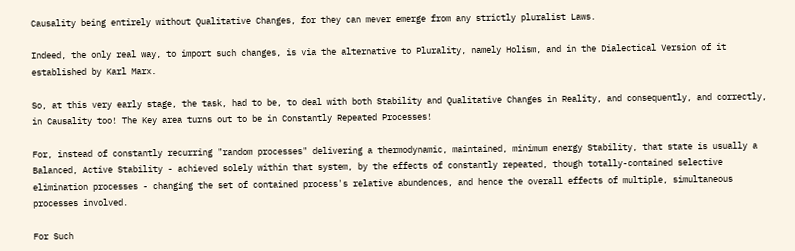Causality being entirely without Qualitative Changes, for they can mever emerge from any strictly pluralist Laws.

Indeed, the only real way, to import such changes, is via the alternative to Plurality, namely Holism, and in the Dialectical Version of it established by Karl Marx.

So, at this very early stage, the task, had to be, to deal with both Stability and Qualitative Changes in Reality, and consequently, and correctly,  in Causality too! The Key area turns out to be in Constantly Repeated Processes!

For, instead of constantly recurring "random processes" delivering a thermodynamic, maintained, minimum energy Stability, that state is usually a Balanced, Active Stability - achieved solely within that system, by the effects of constantly repeated, though totally-contained selective elimination processes - changing the set of contained process's relative abundences, and hence the overall effects of multiple, simultaneous processes involved.

For Such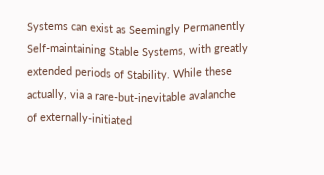Systems can exist as Seemingly Permanently Self-maintaining Stable Systems, with greatly extended periods of Stability. While these actually, via a rare-but-inevitable avalanche of externally-initiated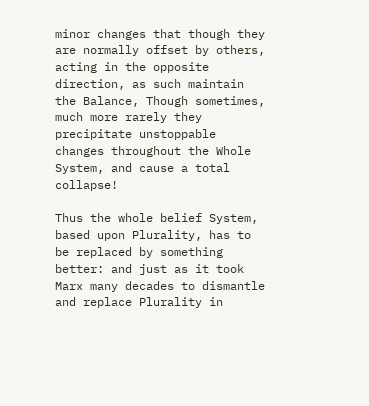minor changes that though they are normally offset by others, acting in the opposite direction, as such maintain the Balance, Though sometimes, much more rarely they precipitate unstoppable changes throughout the Whole System, and cause a total collapse!

Thus the whole belief System, based upon Plurality, has to be replaced by something better: and just as it took Marx many decades to dismantle and replace Plurality in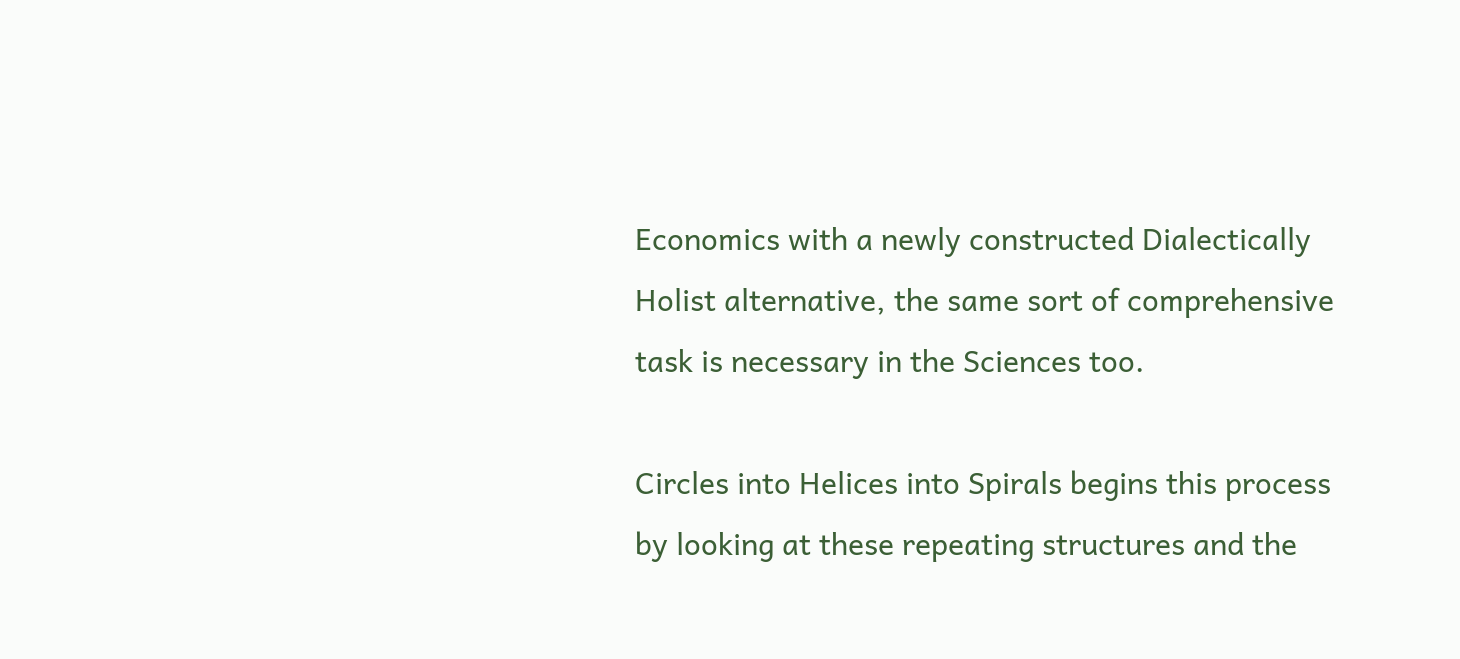Economics with a newly constructed Dialectically Holist alternative, the same sort of comprehensive task is necessary in the Sciences too.

Circles into Helices into Spirals begins this process by looking at these repeating structures and the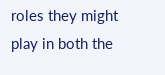roles they might play in both the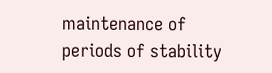maintenance of periods of stability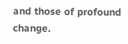and those of profound change.